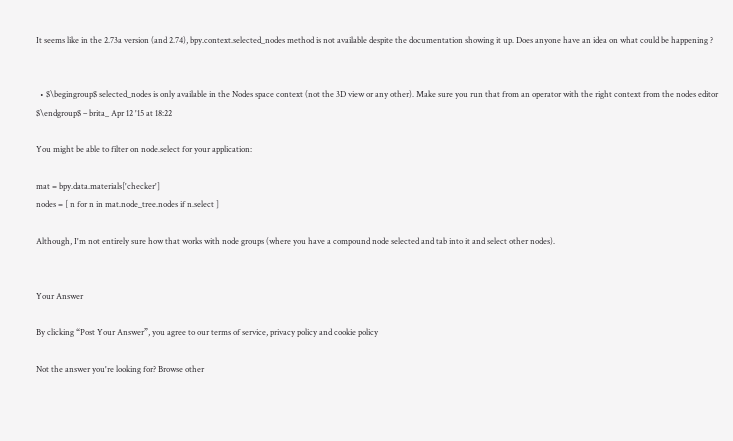It seems like in the 2.73a version (and 2.74), bpy.context.selected_nodes method is not available despite the documentation showing it up. Does anyone have an idea on what could be happening ?


  • $\begingroup$ selected_nodes is only available in the Nodes space context (not the 3D view or any other). Make sure you run that from an operator with the right context from the nodes editor $\endgroup$ – brita_ Apr 12 '15 at 18:22

You might be able to filter on node.select for your application:

mat = bpy.data.materials['checker']
nodes = [ n for n in mat.node_tree.nodes if n.select ]

Although, I'm not entirely sure how that works with node groups (where you have a compound node selected and tab into it and select other nodes).


Your Answer

By clicking “Post Your Answer”, you agree to our terms of service, privacy policy and cookie policy

Not the answer you're looking for? Browse other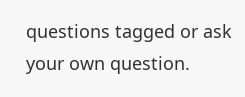questions tagged or ask your own question.